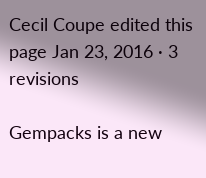Cecil Coupe edited this page Jan 23, 2016 · 3 revisions

Gempacks is a new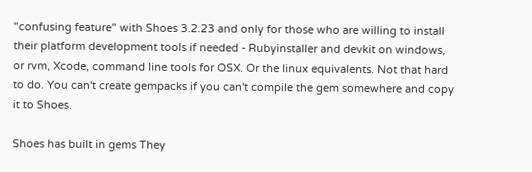"confusing feature" with Shoes 3.2.23 and only for those who are willing to install their platform development tools if needed - Rubyinstaller and devkit on windows, or rvm, Xcode, command line tools for OSX. Or the linux equivalents. Not that hard to do. You can't create gempacks if you can't compile the gem somewhere and copy it to Shoes.

Shoes has built in gems They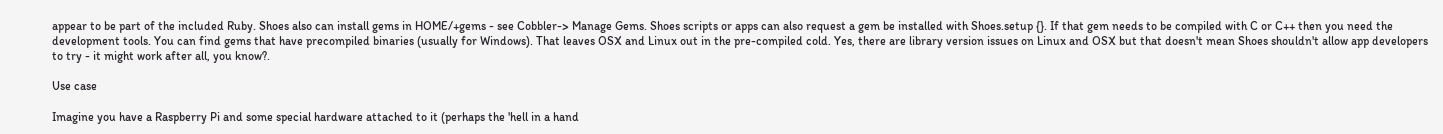appear to be part of the included Ruby. Shoes also can install gems in HOME/+gems - see Cobbler-> Manage Gems. Shoes scripts or apps can also request a gem be installed with Shoes.setup {}. If that gem needs to be compiled with C or C++ then you need the development tools. You can find gems that have precompiled binaries (usually for Windows). That leaves OSX and Linux out in the pre-compiled cold. Yes, there are library version issues on Linux and OSX but that doesn't mean Shoes shouldn't allow app developers to try - it might work after all, you know?.

Use case

Imagine you have a Raspberry Pi and some special hardware attached to it (perhaps the 'hell in a hand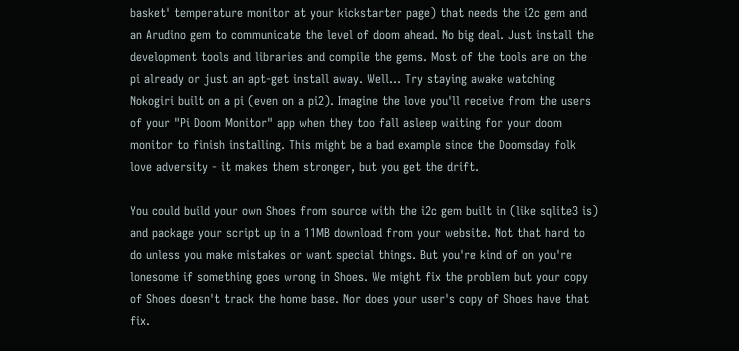basket' temperature monitor at your kickstarter page) that needs the i2c gem and an Arudino gem to communicate the level of doom ahead. No big deal. Just install the development tools and libraries and compile the gems. Most of the tools are on the pi already or just an apt-get install away. Well... Try staying awake watching Nokogiri built on a pi (even on a pi2). Imagine the love you'll receive from the users of your "Pi Doom Monitor" app when they too fall asleep waiting for your doom monitor to finish installing. This might be a bad example since the Doomsday folk love adversity - it makes them stronger, but you get the drift.

You could build your own Shoes from source with the i2c gem built in (like sqlite3 is) and package your script up in a 11MB download from your website. Not that hard to do unless you make mistakes or want special things. But you're kind of on you're lonesome if something goes wrong in Shoes. We might fix the problem but your copy of Shoes doesn't track the home base. Nor does your user's copy of Shoes have that fix.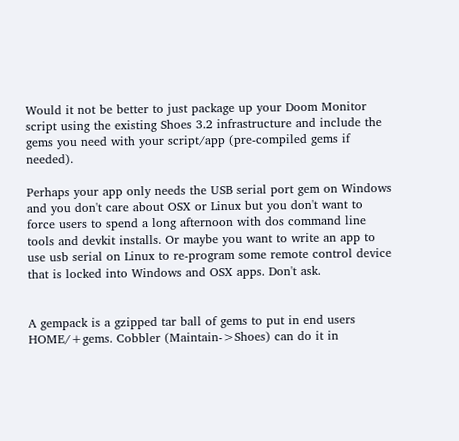Would it not be better to just package up your Doom Monitor script using the existing Shoes 3.2 infrastructure and include the gems you need with your script/app (pre-compiled gems if needed).

Perhaps your app only needs the USB serial port gem on Windows and you don't care about OSX or Linux but you don't want to force users to spend a long afternoon with dos command line tools and devkit installs. Or maybe you want to write an app to use usb serial on Linux to re-program some remote control device that is locked into Windows and OSX apps. Don't ask.


A gempack is a gzipped tar ball of gems to put in end users HOME/+gems. Cobbler (Maintain->Shoes) can do it in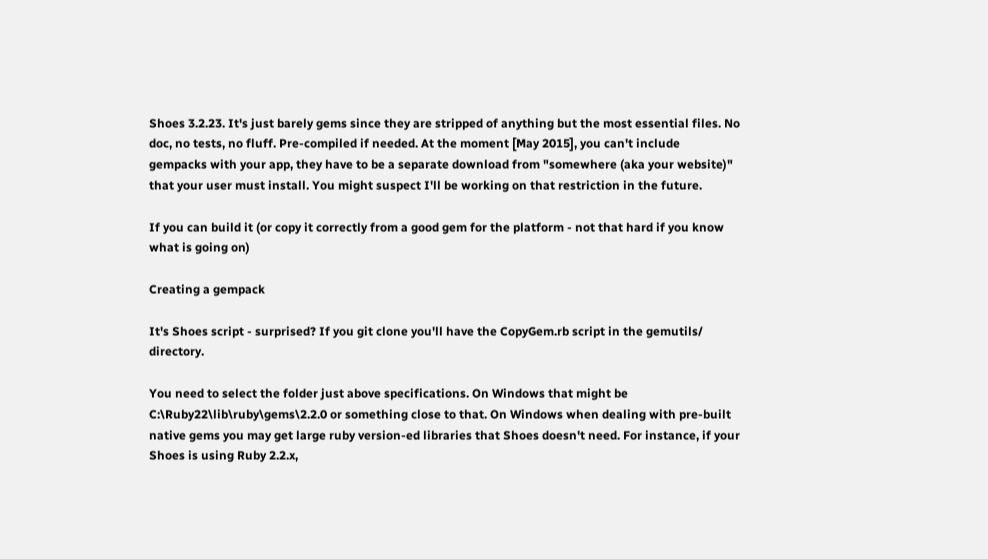Shoes 3.2.23. It's just barely gems since they are stripped of anything but the most essential files. No doc, no tests, no fluff. Pre-compiled if needed. At the moment [May 2015], you can't include gempacks with your app, they have to be a separate download from "somewhere (aka your website)" that your user must install. You might suspect I'll be working on that restriction in the future.

If you can build it (or copy it correctly from a good gem for the platform - not that hard if you know what is going on)

Creating a gempack

It's Shoes script - surprised? If you git clone you'll have the CopyGem.rb script in the gemutils/ directory.

You need to select the folder just above specifications. On Windows that might be C:\Ruby22\lib\ruby\gems\2.2.0 or something close to that. On Windows when dealing with pre-built native gems you may get large ruby version-ed libraries that Shoes doesn't need. For instance, if your Shoes is using Ruby 2.2.x,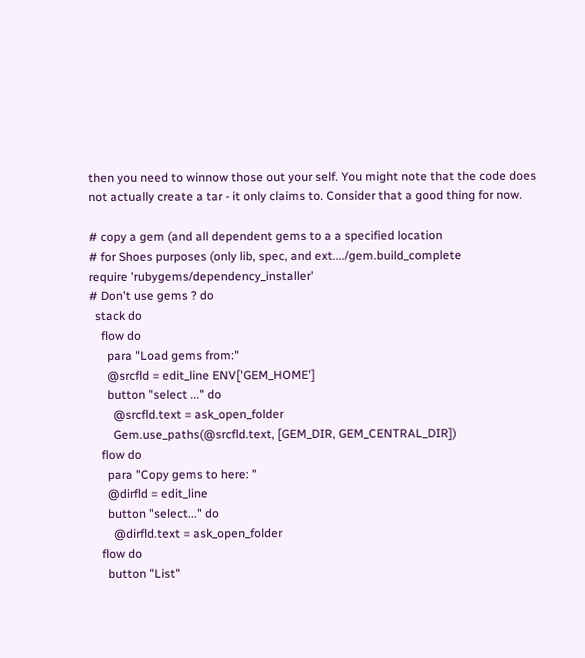then you need to winnow those out your self. You might note that the code does not actually create a tar - it only claims to. Consider that a good thing for now.

# copy a gem (and all dependent gems to a a specified location
# for Shoes purposes (only lib, spec, and ext..../gem.build_complete
require 'rubygems/dependency_installer'
# Don't use gems ? do
  stack do
    flow do
      para "Load gems from:"
      @srcfld = edit_line ENV['GEM_HOME']
      button "select ..." do
        @srcfld.text = ask_open_folder
        Gem.use_paths(@srcfld.text, [GEM_DIR, GEM_CENTRAL_DIR])
    flow do
      para "Copy gems to here: "
      @dirfld = edit_line
      button "select..." do
        @dirfld.text = ask_open_folder
    flow do
      button "List"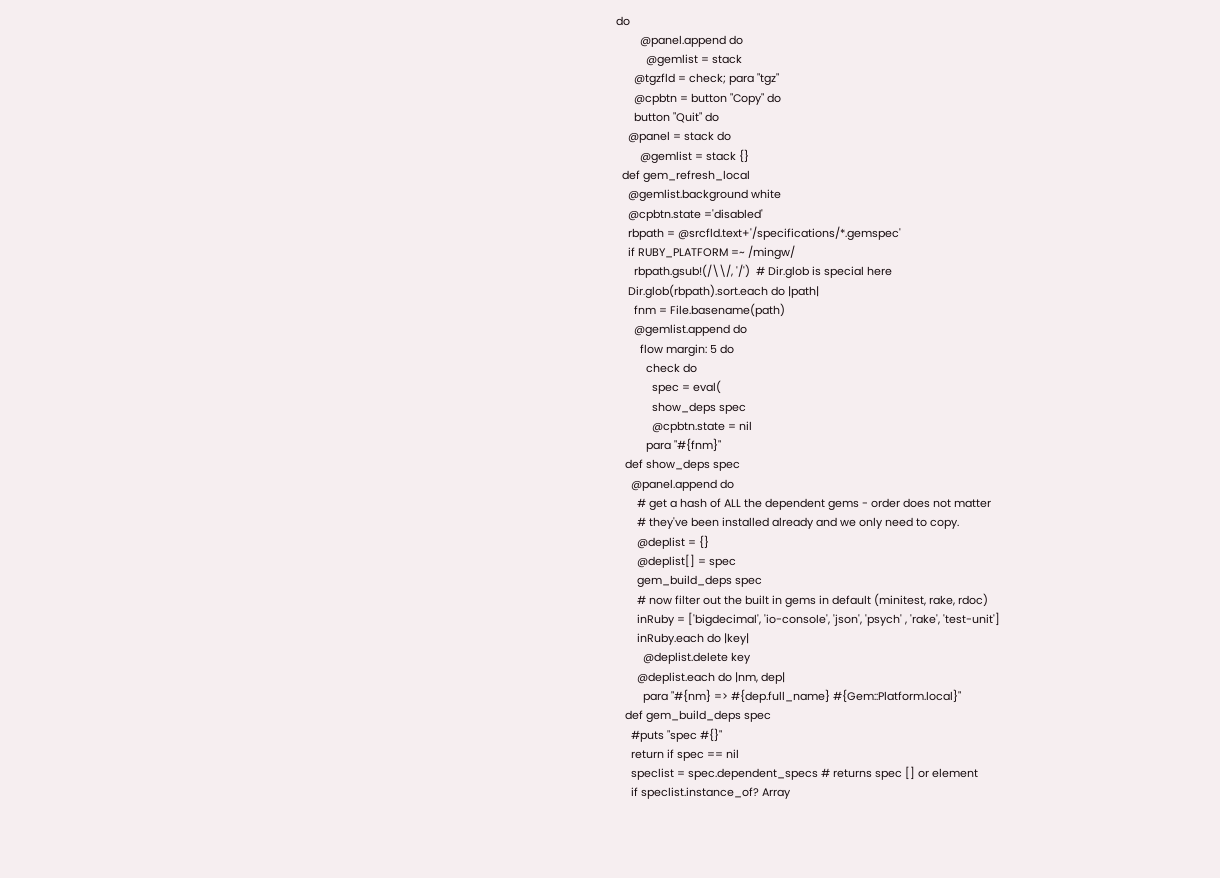do
        @panel.append do
          @gemlist = stack
      @tgzfld = check; para "tgz"
      @cpbtn = button "Copy" do
      button "Quit" do
    @panel = stack do
        @gemlist = stack {}
  def gem_refresh_local
    @gemlist.background white
    @cpbtn.state ='disabled'
    rbpath = @srcfld.text+'/specifications/*.gemspec'
    if RUBY_PLATFORM =~ /mingw/
      rbpath.gsub!(/\\/, '/')  # Dir.glob is special here
    Dir.glob(rbpath).sort.each do |path|
      fnm = File.basename(path)
      @gemlist.append do
        flow margin: 5 do
          check do
            spec = eval(
            show_deps spec
            @cpbtn.state = nil
          para "#{fnm}"
   def show_deps spec
     @panel.append do
       # get a hash of ALL the dependent gems - order does not matter
       # they've been installed already and we only need to copy.
       @deplist = {}
       @deplist[] = spec
       gem_build_deps spec
       # now filter out the built in gems in default (minitest, rake, rdoc)
       inRuby = ['bigdecimal', 'io-console', 'json', 'psych' , 'rake', 'test-unit']
       inRuby.each do |key|
         @deplist.delete key
       @deplist.each do |nm, dep|
         para "#{nm} => #{dep.full_name} #{Gem::Platform.local}"
   def gem_build_deps spec
     #puts "spec #{}"
     return if spec == nil
     speclist = spec.dependent_specs # returns spec [] or element
     if speclist.instance_of? Array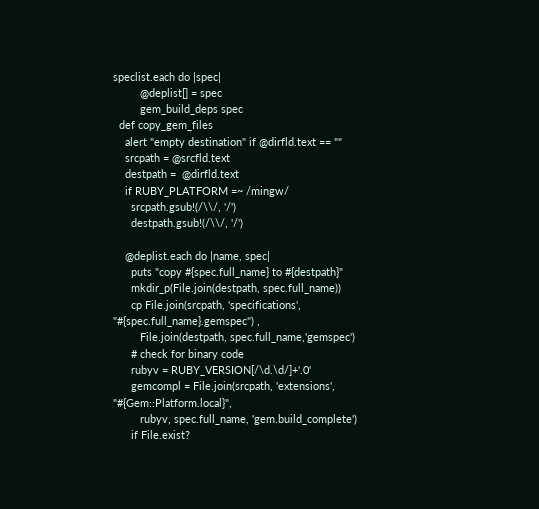speclist.each do |spec|
         @deplist[] = spec
         gem_build_deps spec
  def copy_gem_files
    alert "empty destination" if @dirfld.text == ""
    srcpath = @srcfld.text
    destpath =  @dirfld.text
    if RUBY_PLATFORM =~ /mingw/
      srcpath.gsub!(/\\/, '/')
      destpath.gsub!(/\\/, '/')

    @deplist.each do |name, spec|
      puts "copy #{spec.full_name} to #{destpath}"
      mkdir_p(File.join(destpath, spec.full_name))
      cp File.join(srcpath, 'specifications', "#{spec.full_name}.gemspec") ,
         File.join(destpath, spec.full_name,'gemspec')
      # check for binary code
      rubyv = RUBY_VERSION[/\d.\d/]+'.0'
      gemcompl = File.join(srcpath, 'extensions', "#{Gem::Platform.local}",
         rubyv, spec.full_name, 'gem.build_complete')
      if File.exist?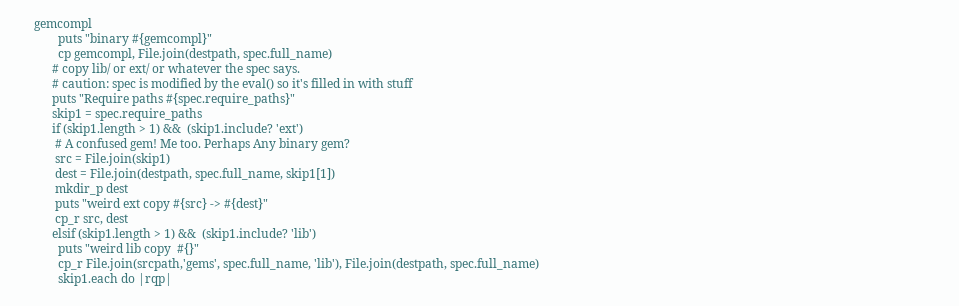gemcompl
        puts "binary #{gemcompl}"
        cp gemcompl, File.join(destpath, spec.full_name)
      # copy lib/ or ext/ or whatever the spec says.
      # caution: spec is modified by the eval() so it's filled in with stuff
      puts "Require paths #{spec.require_paths}"
      skip1 = spec.require_paths
      if (skip1.length > 1) &&  (skip1.include? 'ext')
       # A confused gem! Me too. Perhaps Any binary gem?
       src = File.join(skip1)
       dest = File.join(destpath, spec.full_name, skip1[1])
       mkdir_p dest
       puts "weird ext copy #{src} -> #{dest}"
       cp_r src, dest
      elsif (skip1.length > 1) &&  (skip1.include? 'lib')
        puts "weird lib copy  #{}"
        cp_r File.join(srcpath,'gems', spec.full_name, 'lib'), File.join(destpath, spec.full_name)
        skip1.each do |rqp|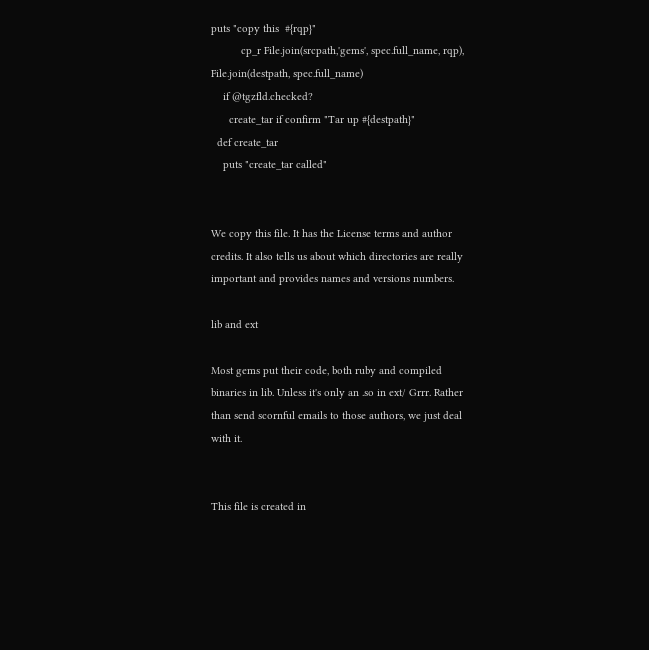puts "copy this  #{rqp}"
          cp_r File.join(srcpath,'gems', spec.full_name, rqp), File.join(destpath, spec.full_name)
    if @tgzfld.checked?
      create_tar if confirm "Tar up #{destpath}"
  def create_tar
    puts "create_tar called"


We copy this file. It has the License terms and author credits. It also tells us about which directories are really important and provides names and versions numbers.

lib and ext

Most gems put their code, both ruby and compiled binaries in lib. Unless it's only an .so in ext/ Grrr. Rather than send scornful emails to those authors, we just deal with it.


This file is created in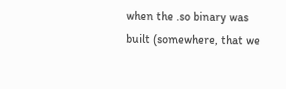when the .so binary was built (somewhere, that we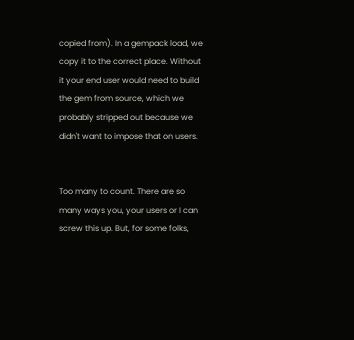copied from). In a gempack load, we copy it to the correct place. Without it your end user would need to build the gem from source, which we probably stripped out because we didn't want to impose that on users.


Too many to count. There are so many ways you, your users or I can screw this up. But, for some folks,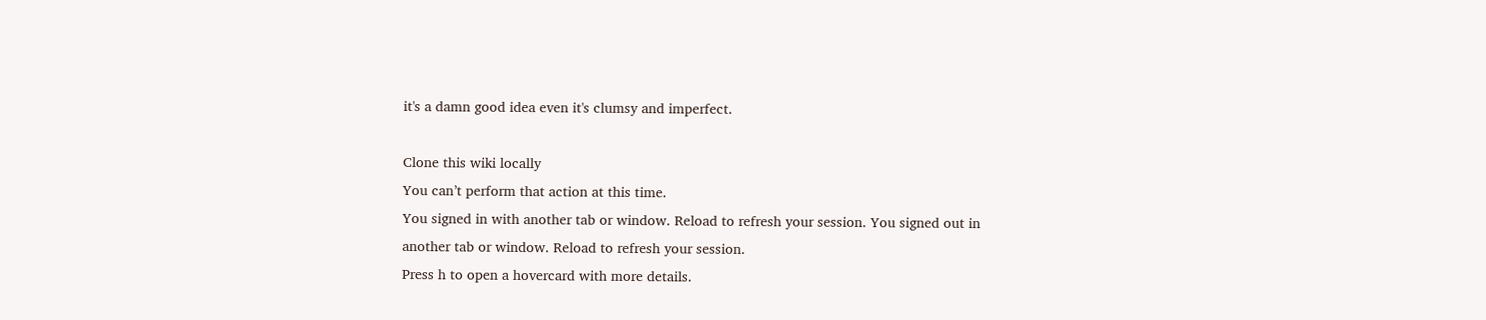it's a damn good idea even it's clumsy and imperfect.

Clone this wiki locally
You can’t perform that action at this time.
You signed in with another tab or window. Reload to refresh your session. You signed out in another tab or window. Reload to refresh your session.
Press h to open a hovercard with more details.